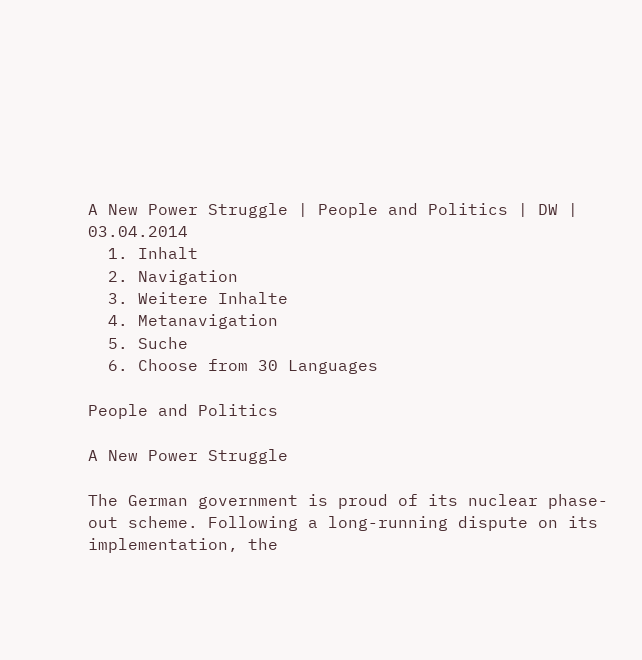A New Power Struggle | People and Politics | DW | 03.04.2014
  1. Inhalt
  2. Navigation
  3. Weitere Inhalte
  4. Metanavigation
  5. Suche
  6. Choose from 30 Languages

People and Politics

A New Power Struggle

The German government is proud of its nuclear phase-out scheme. Following a long-running dispute on its implementation, the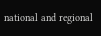national and regional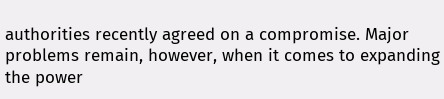authorities recently agreed on a compromise. Major problems remain, however, when it comes to expanding the power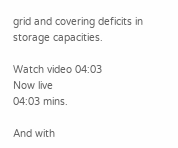grid and covering deficits in storage capacities.

Watch video 04:03
Now live
04:03 mins.

And with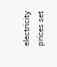electricity prices set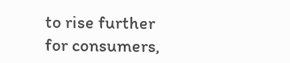to rise further for consumers,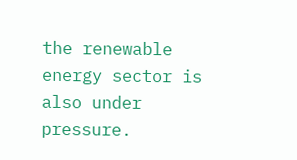the renewable energy sector is also under pressure.